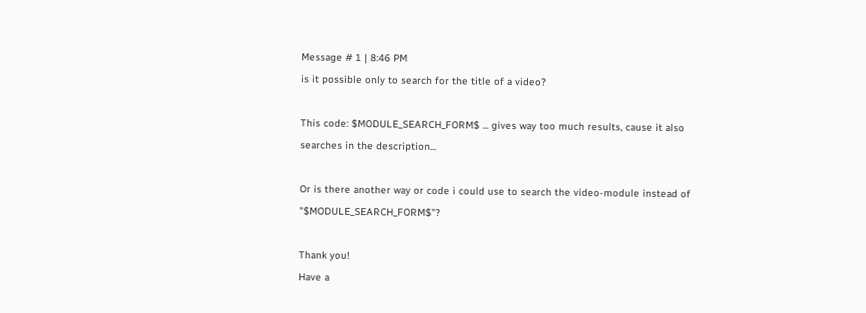Message # 1 | 8:46 PM
is it possible only to search for the title of a video?

This code: $MODULE_SEARCH_FORM$ ... gives way too much results, cause it also searches in the description...

Or is there another way or code i could use to search the video-module instead of "$MODULE_SEARCH_FORM$"?

Thank you!
Have a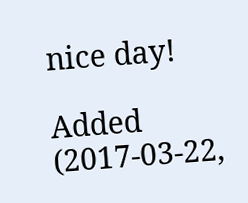nice day!

Added (2017-03-22,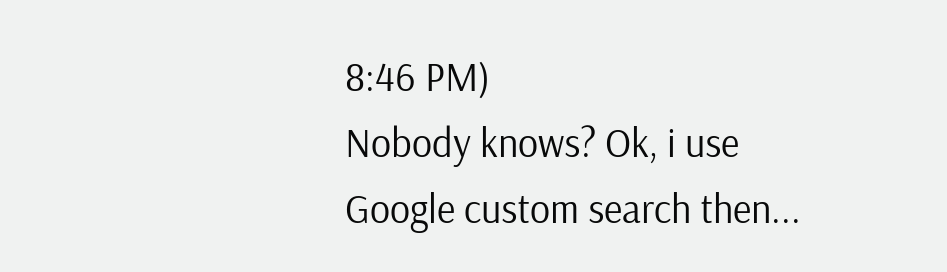8:46 PM)
Nobody knows? Ok, i use Google custom search then...